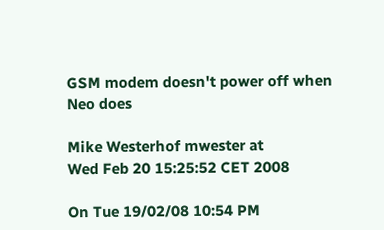GSM modem doesn't power off when Neo does

Mike Westerhof mwester at
Wed Feb 20 15:25:52 CET 2008

On Tue 19/02/08 10:54 PM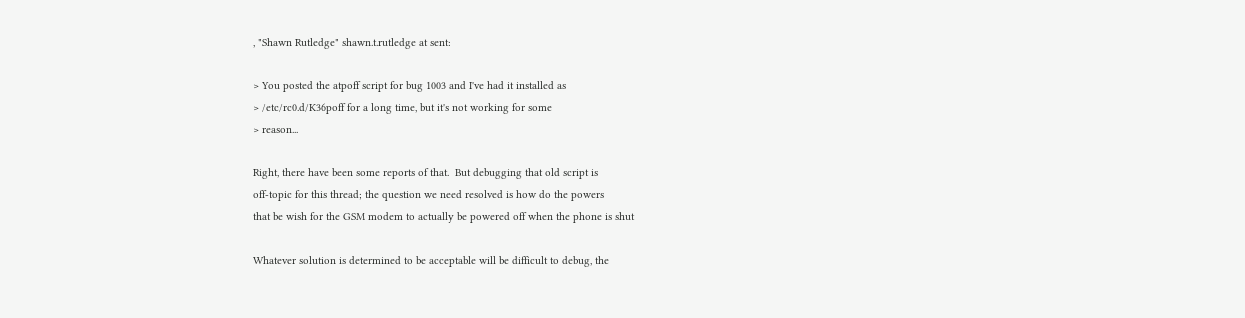, "Shawn Rutledge" shawn.t.rutledge at sent:

> You posted the atpoff script for bug 1003 and I've had it installed as
> /etc/rc0.d/K36poff for a long time, but it's not working for some
> reason...

Right, there have been some reports of that.  But debugging that old script is
off-topic for this thread; the question we need resolved is how do the powers
that be wish for the GSM modem to actually be powered off when the phone is shut

Whatever solution is determined to be acceptable will be difficult to debug, the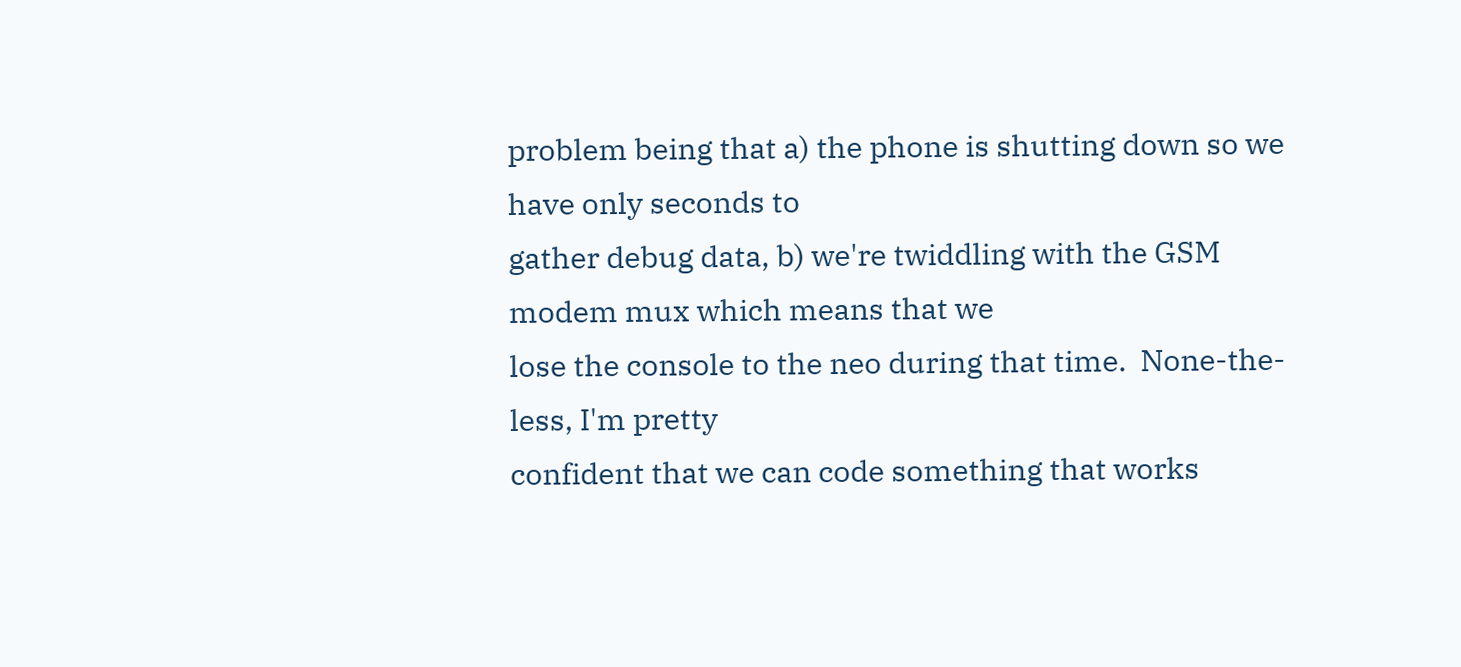problem being that a) the phone is shutting down so we have only seconds to
gather debug data, b) we're twiddling with the GSM modem mux which means that we
lose the console to the neo during that time.  None-the-less, I'm pretty
confident that we can code something that works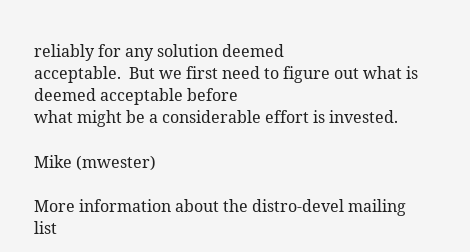reliably for any solution deemed
acceptable.  But we first need to figure out what is deemed acceptable before
what might be a considerable effort is invested.

Mike (mwester)

More information about the distro-devel mailing list